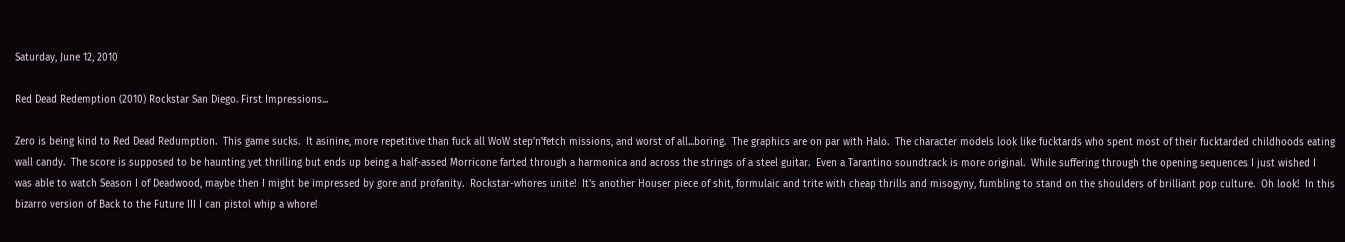Saturday, June 12, 2010

Red Dead Redemption (2010) Rockstar San Diego. First Impressions...

Zero is being kind to Red Dead Redumption.  This game sucks.  It asinine, more repetitive than fuck all WoW step'n'fetch missions, and worst of all...boring.  The graphics are on par with Halo.  The character models look like fucktards who spent most of their fucktarded childhoods eating wall candy.  The score is supposed to be haunting yet thrilling but ends up being a half-assed Morricone farted through a harmonica and across the strings of a steel guitar.  Even a Tarantino soundtrack is more original.  While suffering through the opening sequences I just wished I was able to watch Season I of Deadwood, maybe then I might be impressed by gore and profanity.  Rockstar-whores unite!  It's another Houser piece of shit, formulaic and trite with cheap thrills and misogyny, fumbling to stand on the shoulders of brilliant pop culture.  Oh look!  In this bizarro version of Back to the Future III I can pistol whip a whore!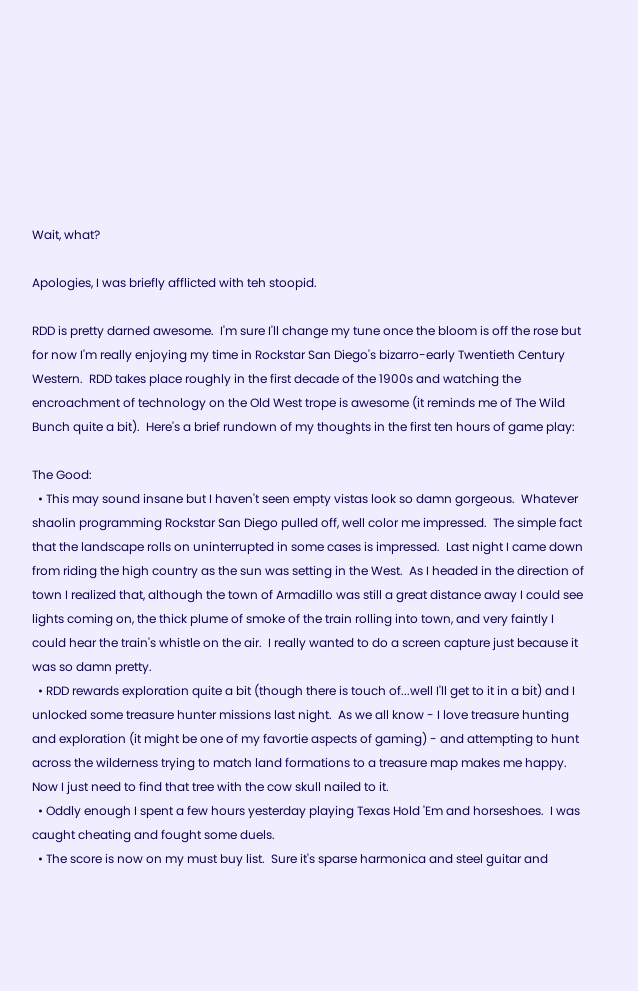Wait, what?

Apologies, I was briefly afflicted with teh stoopid.

RDD is pretty darned awesome.  I'm sure I'll change my tune once the bloom is off the rose but for now I'm really enjoying my time in Rockstar San Diego's bizarro-early Twentieth Century Western.  RDD takes place roughly in the first decade of the 1900s and watching the encroachment of technology on the Old West trope is awesome (it reminds me of The Wild Bunch quite a bit).  Here's a brief rundown of my thoughts in the first ten hours of game play:

The Good:
  • This may sound insane but I haven't seen empty vistas look so damn gorgeous.  Whatever shaolin programming Rockstar San Diego pulled off, well color me impressed.  The simple fact that the landscape rolls on uninterrupted in some cases is impressed.  Last night I came down from riding the high country as the sun was setting in the West.  As I headed in the direction of town I realized that, although the town of Armadillo was still a great distance away I could see lights coming on, the thick plume of smoke of the train rolling into town, and very faintly I could hear the train's whistle on the air.  I really wanted to do a screen capture just because it was so damn pretty.
  • RDD rewards exploration quite a bit (though there is touch of...well I'll get to it in a bit) and I unlocked some treasure hunter missions last night.  As we all know - I love treasure hunting and exploration (it might be one of my favortie aspects of gaming) - and attempting to hunt across the wilderness trying to match land formations to a treasure map makes me happy.  Now I just need to find that tree with the cow skull nailed to it.
  • Oddly enough I spent a few hours yesterday playing Texas Hold 'Em and horseshoes.  I was caught cheating and fought some duels.
  • The score is now on my must buy list.  Sure it's sparse harmonica and steel guitar and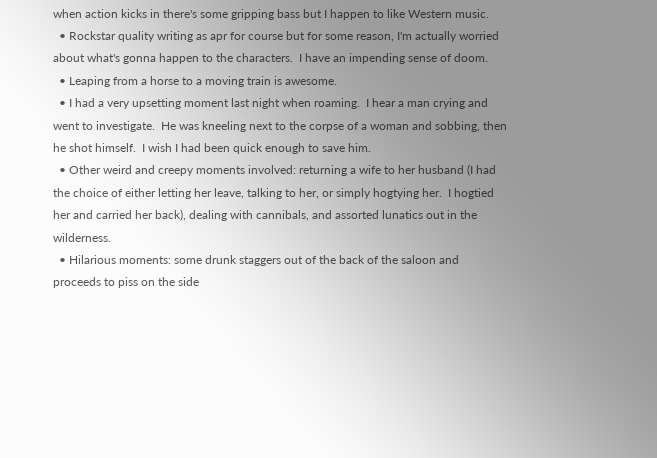when action kicks in there's some gripping bass but I happen to like Western music.
  • Rockstar quality writing as apr for course but for some reason, I'm actually worried about what's gonna happen to the characters.  I have an impending sense of doom.
  • Leaping from a horse to a moving train is awesome.
  • I had a very upsetting moment last night when roaming.  I hear a man crying and went to investigate.  He was kneeling next to the corpse of a woman and sobbing, then he shot himself.  I wish I had been quick enough to save him.
  • Other weird and creepy moments involved: returning a wife to her husband (I had the choice of either letting her leave, talking to her, or simply hogtying her.  I hogtied her and carried her back), dealing with cannibals, and assorted lunatics out in the wilderness.
  • Hilarious moments: some drunk staggers out of the back of the saloon and proceeds to piss on the side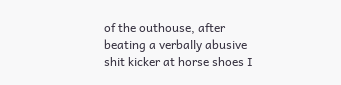of the outhouse, after beating a verbally abusive shit kicker at horse shoes I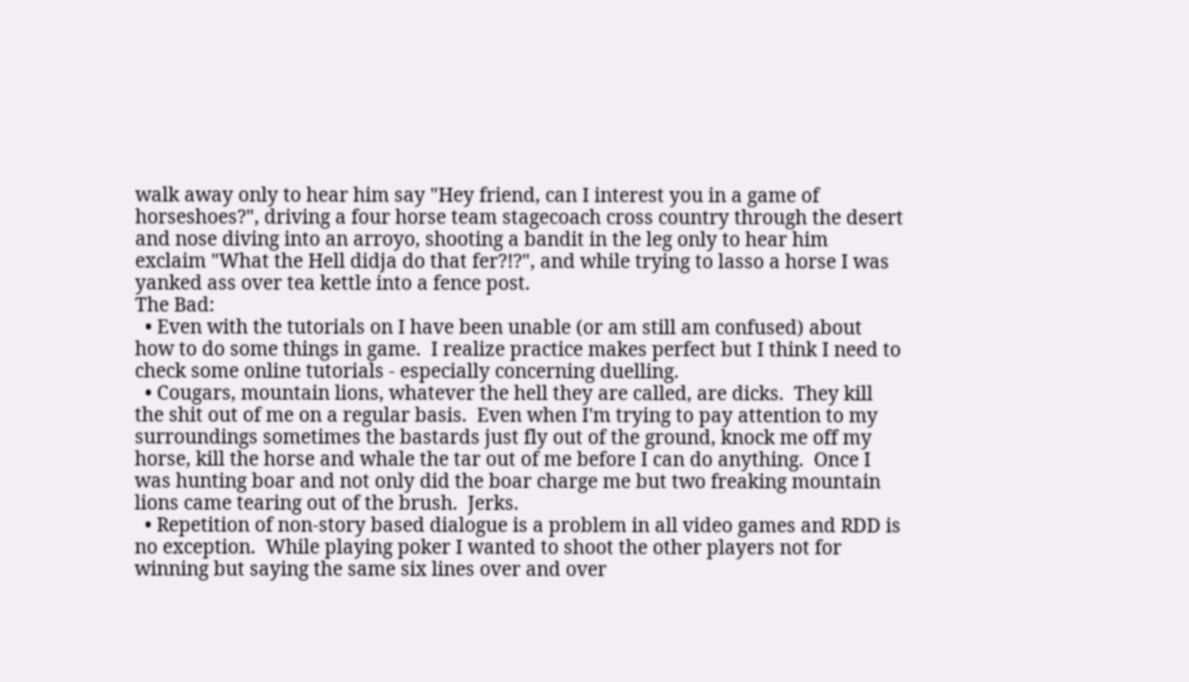walk away only to hear him say "Hey friend, can I interest you in a game of horseshoes?", driving a four horse team stagecoach cross country through the desert and nose diving into an arroyo, shooting a bandit in the leg only to hear him exclaim "What the Hell didja do that fer?!?", and while trying to lasso a horse I was yanked ass over tea kettle into a fence post.
The Bad:
  • Even with the tutorials on I have been unable (or am still am confused) about how to do some things in game.  I realize practice makes perfect but I think I need to check some online tutorials - especially concerning duelling.
  • Cougars, mountain lions, whatever the hell they are called, are dicks.  They kill the shit out of me on a regular basis.  Even when I'm trying to pay attention to my surroundings sometimes the bastards just fly out of the ground, knock me off my horse, kill the horse and whale the tar out of me before I can do anything.  Once I was hunting boar and not only did the boar charge me but two freaking mountain lions came tearing out of the brush.  Jerks.
  • Repetition of non-story based dialogue is a problem in all video games and RDD is no exception.  While playing poker I wanted to shoot the other players not for winning but saying the same six lines over and over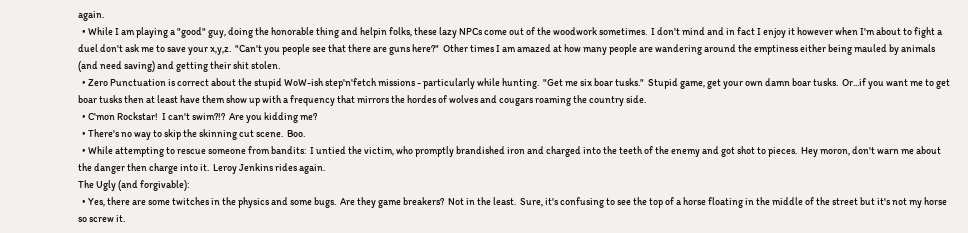again.
  • While I am playing a "good" guy, doing the honorable thing and helpin folks, these lazy NPCs come out of the woodwork sometimes.  I don't mind and in fact I enjoy it however when I'm about to fight a duel don't ask me to save your x,y,z.  "Can't you people see that there are guns here?"  Other times I am amazed at how many people are wandering around the emptiness either being mauled by animals (and need saving) and getting their shit stolen.
  • Zero Punctuation is correct about the stupid WoW-ish step'n'fetch missions - particularly while hunting.  "Get me six boar tusks."  Stupid game, get your own damn boar tusks.  Or...if you want me to get boar tusks then at least have them show up with a frequency that mirrors the hordes of wolves and cougars roaming the country side.
  • C'mon Rockstar!  I can't swim?!?  Are you kidding me?
  • There's no way to skip the skinning cut scene.  Boo.
  • While attempting to rescue someone from bandits:  I untied the victim, who promptly brandished iron and charged into the teeth of the enemy and got shot to pieces.  Hey moron, don't warn me about the danger then charge into it.  Leroy Jenkins rides again.
The Ugly (and forgivable):
  • Yes, there are some twitches in the physics and some bugs.  Are they game breakers?  Not in the least.  Sure, it's confusing to see the top of a horse floating in the middle of the street but it's not my horse so screw it.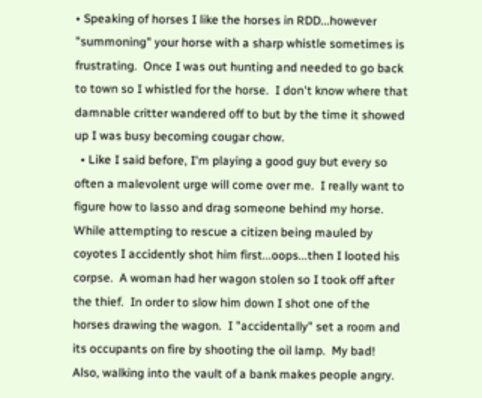• Speaking of horses I like the horses in RDD...however "summoning" your horse with a sharp whistle sometimes is frustrating.  Once I was out hunting and needed to go back to town so I whistled for the horse.  I don't know where that damnable critter wandered off to but by the time it showed up I was busy becoming cougar chow.
  • Like I said before, I'm playing a good guy but every so often a malevolent urge will come over me.  I really want to figure how to lasso and drag someone behind my horse.  While attempting to rescue a citizen being mauled by coyotes I accidently shot him first...oops...then I looted his corpse.  A woman had her wagon stolen so I took off after the thief.  In order to slow him down I shot one of the horses drawing the wagon.  I "accidentally" set a room and its occupants on fire by shooting the oil lamp.  My bad!  Also, walking into the vault of a bank makes people angry.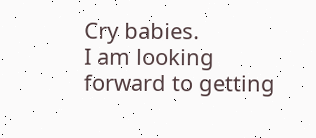Cry babies.
I am looking forward to getting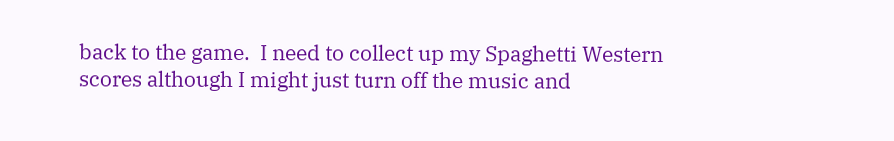back to the game.  I need to collect up my Spaghetti Western scores although I might just turn off the music and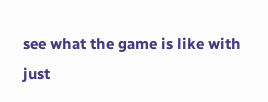see what the game is like with just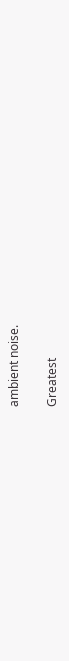ambient noise.

Greatest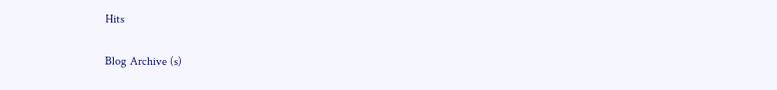Hits

Blog Archive (s)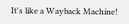It's like a Wayback Machine!